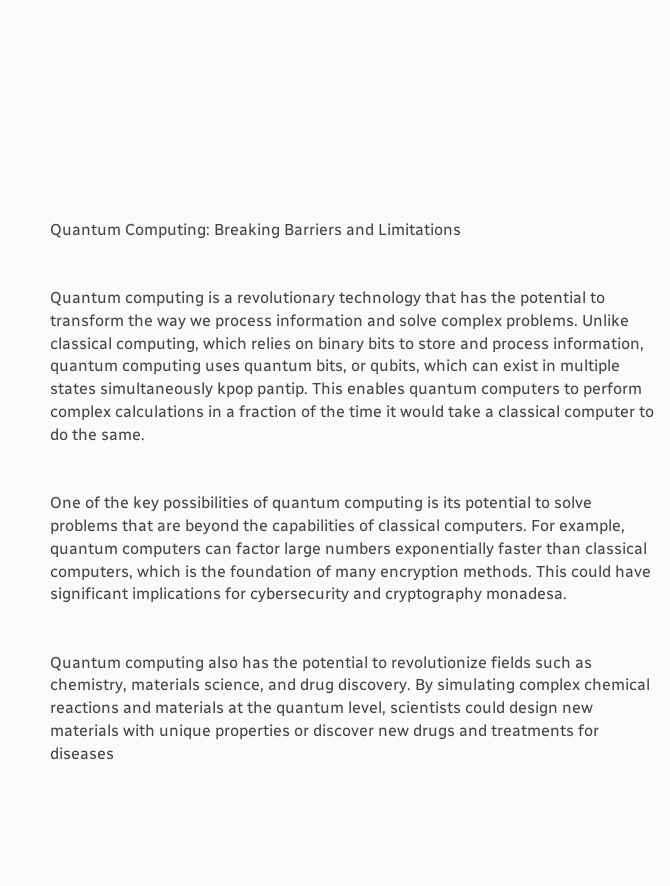Quantum Computing: Breaking Barriers and Limitations


Quantum computing is a revolutionary technology that has the potential to transform the way we process information and solve complex problems. Unlike classical computing, which relies on binary bits to store and process information, quantum computing uses quantum bits, or qubits, which can exist in multiple states simultaneously kpop pantip. This enables quantum computers to perform complex calculations in a fraction of the time it would take a classical computer to do the same.


One of the key possibilities of quantum computing is its potential to solve problems that are beyond the capabilities of classical computers. For example, quantum computers can factor large numbers exponentially faster than classical computers, which is the foundation of many encryption methods. This could have significant implications for cybersecurity and cryptography monadesa.


Quantum computing also has the potential to revolutionize fields such as chemistry, materials science, and drug discovery. By simulating complex chemical reactions and materials at the quantum level, scientists could design new materials with unique properties or discover new drugs and treatments for diseases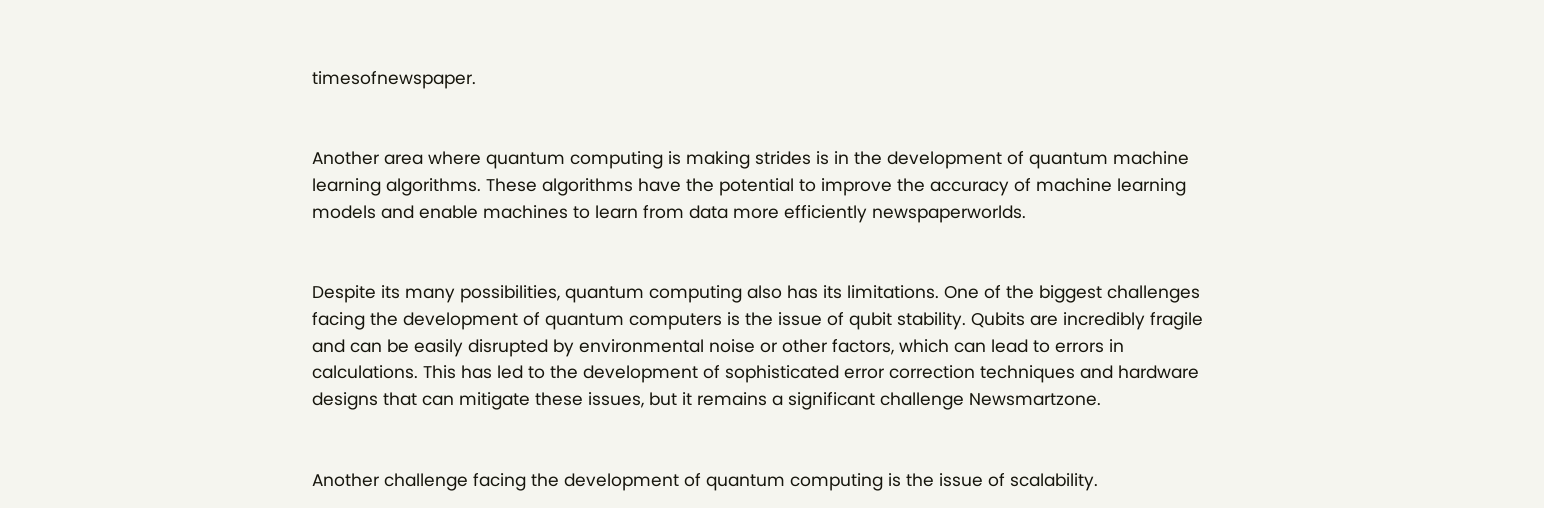timesofnewspaper.


Another area where quantum computing is making strides is in the development of quantum machine learning algorithms. These algorithms have the potential to improve the accuracy of machine learning models and enable machines to learn from data more efficiently newspaperworlds.


Despite its many possibilities, quantum computing also has its limitations. One of the biggest challenges facing the development of quantum computers is the issue of qubit stability. Qubits are incredibly fragile and can be easily disrupted by environmental noise or other factors, which can lead to errors in calculations. This has led to the development of sophisticated error correction techniques and hardware designs that can mitigate these issues, but it remains a significant challenge Newsmartzone.


Another challenge facing the development of quantum computing is the issue of scalability.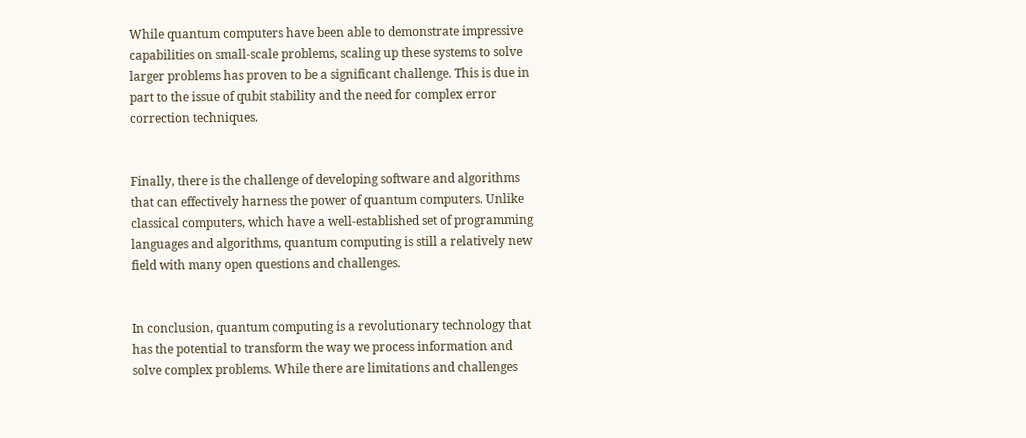While quantum computers have been able to demonstrate impressive capabilities on small-scale problems, scaling up these systems to solve larger problems has proven to be a significant challenge. This is due in part to the issue of qubit stability and the need for complex error correction techniques.


Finally, there is the challenge of developing software and algorithms that can effectively harness the power of quantum computers. Unlike classical computers, which have a well-established set of programming languages and algorithms, quantum computing is still a relatively new field with many open questions and challenges.


In conclusion, quantum computing is a revolutionary technology that has the potential to transform the way we process information and solve complex problems. While there are limitations and challenges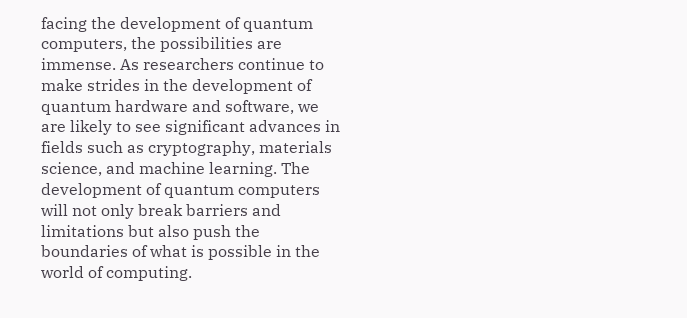facing the development of quantum computers, the possibilities are immense. As researchers continue to make strides in the development of quantum hardware and software, we are likely to see significant advances in fields such as cryptography, materials science, and machine learning. The development of quantum computers will not only break barriers and limitations but also push the boundaries of what is possible in the world of computing.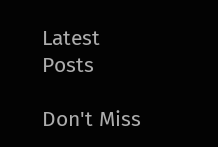Latest Posts

Don't Miss